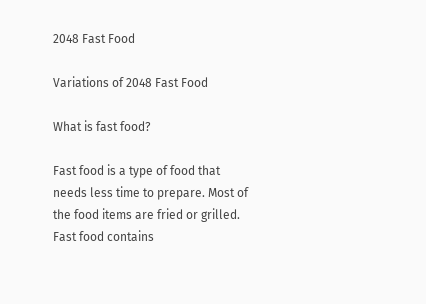2048 Fast Food

Variations of 2048 Fast Food

What is fast food?

Fast food is a type of food that needs less time to prepare. Most of the food items are fried or grilled. Fast food contains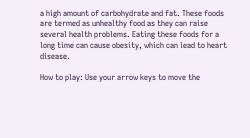a high amount of carbohydrate and fat. These foods are termed as unhealthy food as they can raise several health problems. Eating these foods for a long time can cause obesity, which can lead to heart disease.

How to play: Use your arrow keys to move the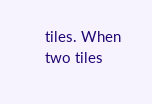tiles. When two tiles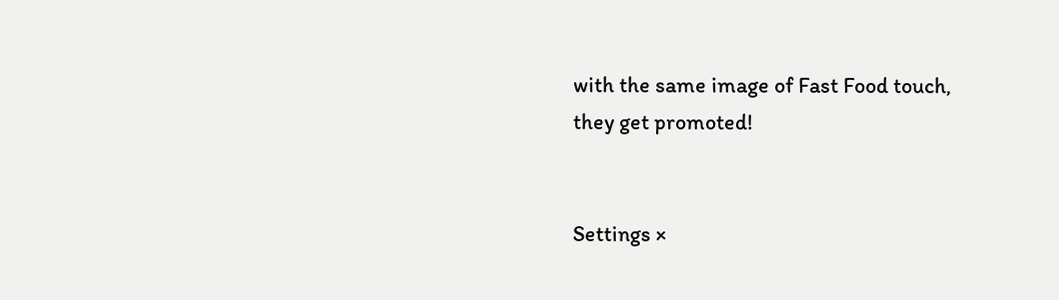with the same image of Fast Food touch, they get promoted!


Settings ×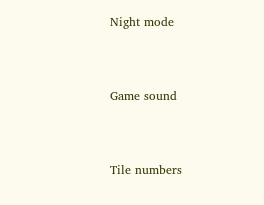Night mode


Game sound


Tile numbers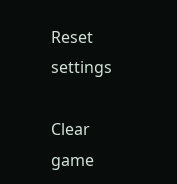Reset settings

Clear game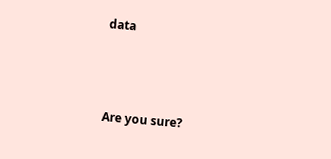data



Are you sure?